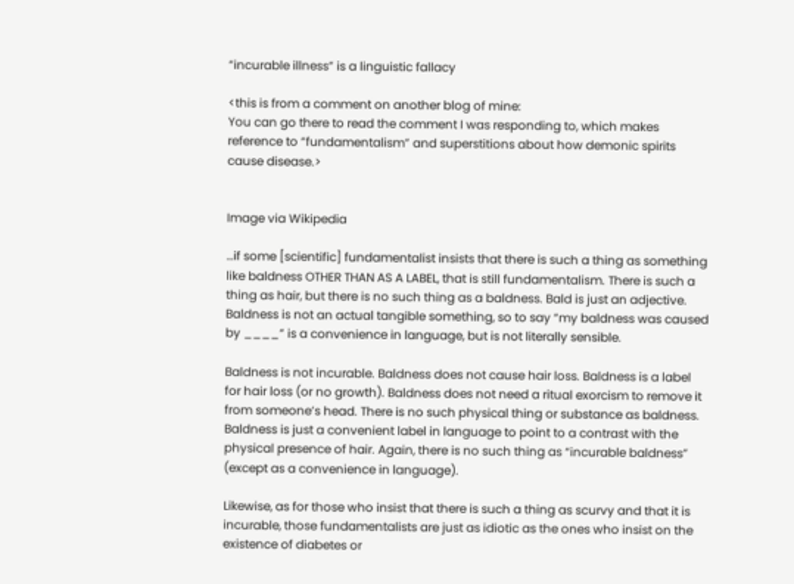“incurable illness” is a linguistic fallacy

<this is from a comment on another blog of mine:
You can go there to read the comment I was responding to, which makes reference to “fundamentalism” and superstitions about how demonic spirits cause disease.>


Image via Wikipedia

…if some [scientific] fundamentalist insists that there is such a thing as something like baldness OTHER THAN AS A LABEL, that is still fundamentalism. There is such a thing as hair, but there is no such thing as a baldness. Bald is just an adjective. Baldness is not an actual tangible something, so to say “my baldness was caused by ____” is a convenience in language, but is not literally sensible.

Baldness is not incurable. Baldness does not cause hair loss. Baldness is a label for hair loss (or no growth). Baldness does not need a ritual exorcism to remove it from someone’s head. There is no such physical thing or substance as baldness. Baldness is just a convenient label in language to point to a contrast with the physical presence of hair. Again, there is no such thing as “incurable baldness” (except as a convenience in language).

Likewise, as for those who insist that there is such a thing as scurvy and that it is incurable, those fundamentalists are just as idiotic as the ones who insist on the existence of diabetes or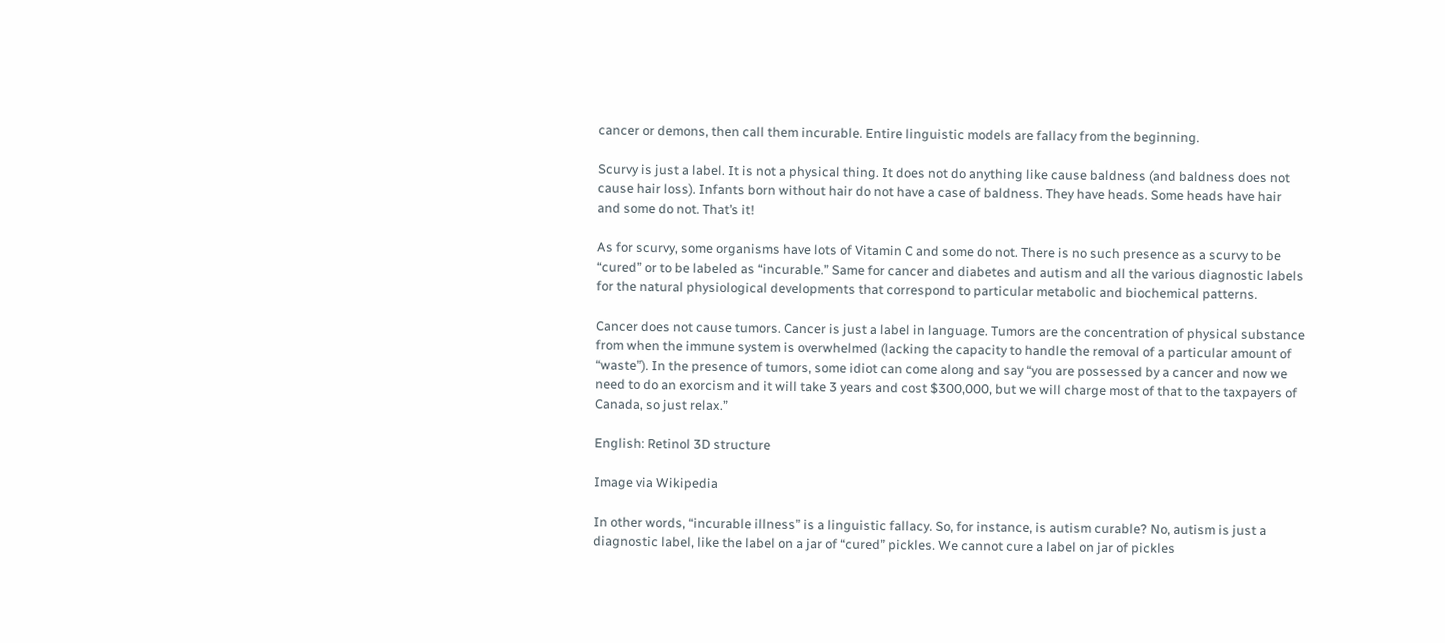cancer or demons, then call them incurable. Entire linguistic models are fallacy from the beginning.

Scurvy is just a label. It is not a physical thing. It does not do anything like cause baldness (and baldness does not cause hair loss). Infants born without hair do not have a case of baldness. They have heads. Some heads have hair and some do not. That’s it!

As for scurvy, some organisms have lots of Vitamin C and some do not. There is no such presence as a scurvy to be “cured” or to be labeled as “incurable.” Same for cancer and diabetes and autism and all the various diagnostic labels for the natural physiological developments that correspond to particular metabolic and biochemical patterns.

Cancer does not cause tumors. Cancer is just a label in language. Tumors are the concentration of physical substance from when the immune system is overwhelmed (lacking the capacity to handle the removal of a particular amount of “waste”). In the presence of tumors, some idiot can come along and say “you are possessed by a cancer and now we need to do an exorcism and it will take 3 years and cost $300,000, but we will charge most of that to the taxpayers of Canada, so just relax.”

English: Retinol 3D structure

Image via Wikipedia

In other words, “incurable illness” is a linguistic fallacy. So, for instance, is autism curable? No, autism is just a diagnostic label, like the label on a jar of “cured” pickles. We cannot cure a label on jar of pickles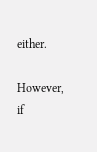either.

However, if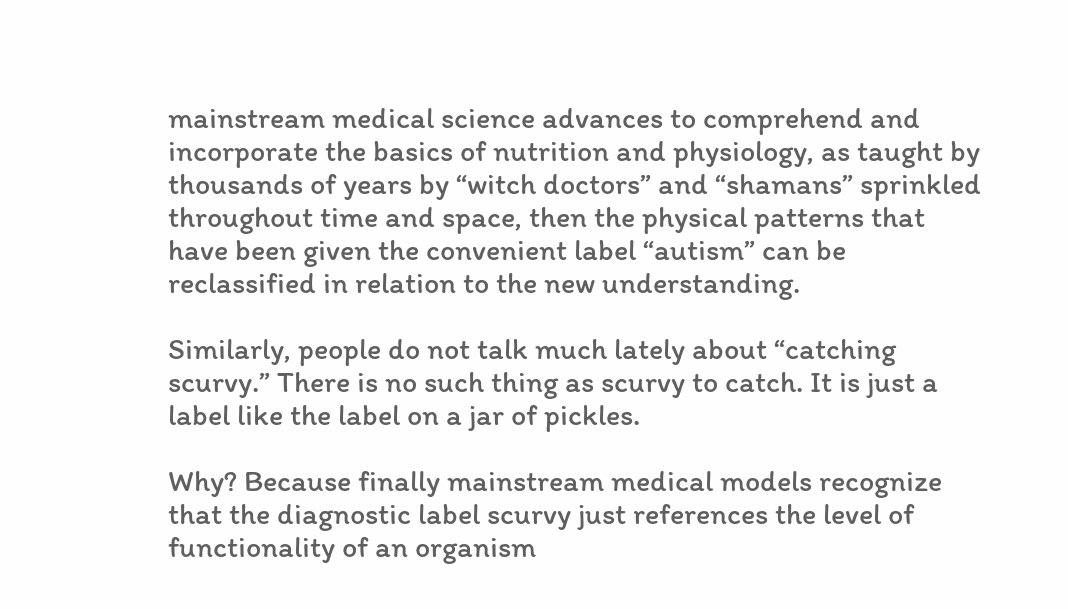mainstream medical science advances to comprehend and incorporate the basics of nutrition and physiology, as taught by thousands of years by “witch doctors” and “shamans” sprinkled throughout time and space, then the physical patterns that have been given the convenient label “autism” can be reclassified in relation to the new understanding.

Similarly, people do not talk much lately about “catching scurvy.” There is no such thing as scurvy to catch. It is just a label like the label on a jar of pickles.

Why? Because finally mainstream medical models recognize that the diagnostic label scurvy just references the level of functionality of an organism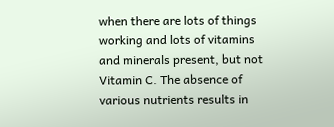when there are lots of things working and lots of vitamins and minerals present, but not Vitamin C. The absence of various nutrients results in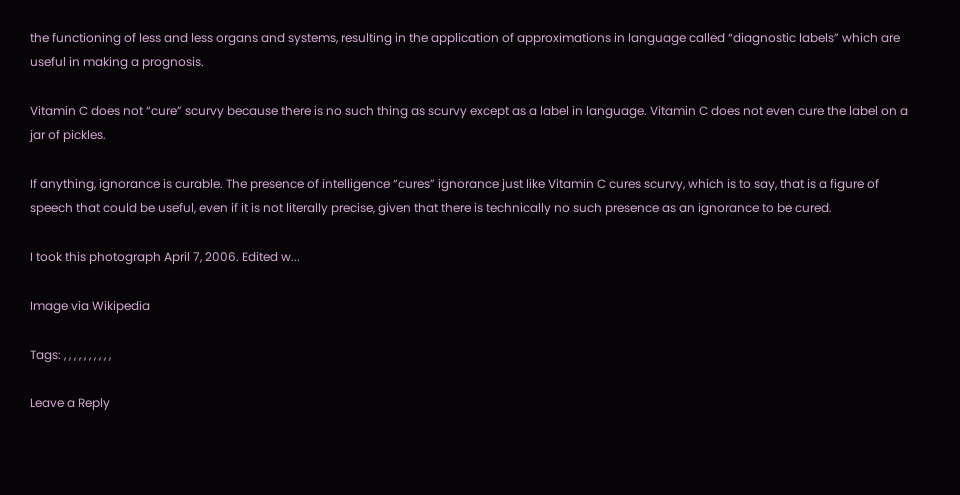the functioning of less and less organs and systems, resulting in the application of approximations in language called “diagnostic labels” which are useful in making a prognosis.

Vitamin C does not “cure” scurvy because there is no such thing as scurvy except as a label in language. Vitamin C does not even cure the label on a jar of pickles.

If anything, ignorance is curable. The presence of intelligence “cures” ignorance just like Vitamin C cures scurvy, which is to say, that is a figure of speech that could be useful, even if it is not literally precise, given that there is technically no such presence as an ignorance to be cured.

I took this photograph April 7, 2006. Edited w...

Image via Wikipedia

Tags: , , , , , , , , , ,

Leave a Reply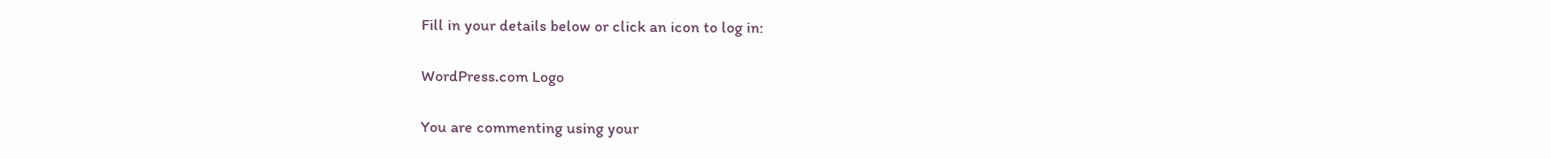Fill in your details below or click an icon to log in:

WordPress.com Logo

You are commenting using your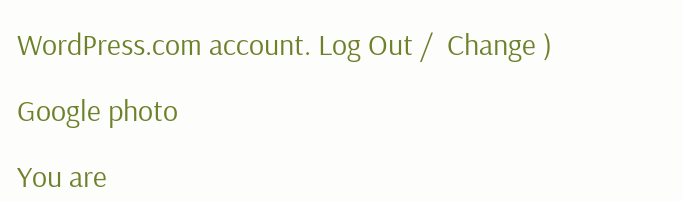WordPress.com account. Log Out /  Change )

Google photo

You are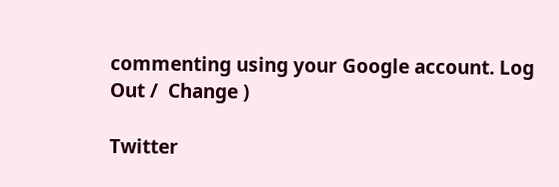commenting using your Google account. Log Out /  Change )

Twitter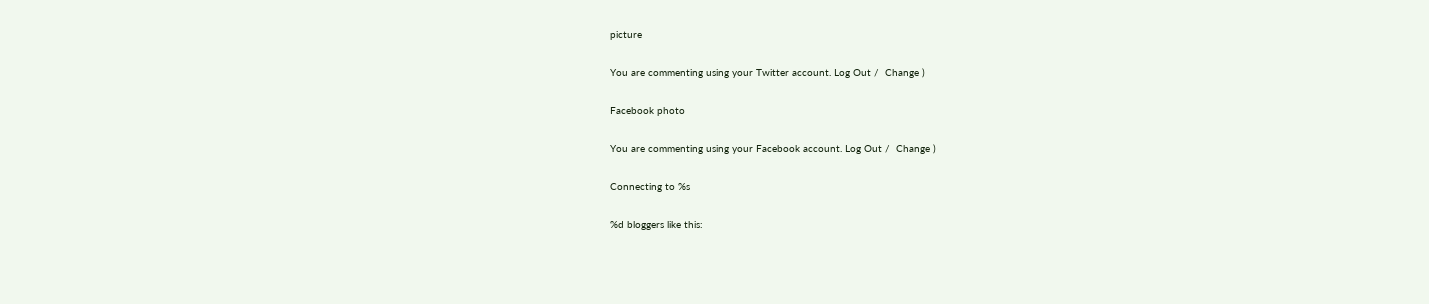picture

You are commenting using your Twitter account. Log Out /  Change )

Facebook photo

You are commenting using your Facebook account. Log Out /  Change )

Connecting to %s

%d bloggers like this: